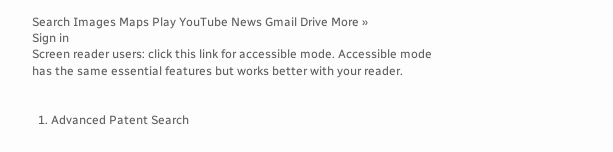Search Images Maps Play YouTube News Gmail Drive More »
Sign in
Screen reader users: click this link for accessible mode. Accessible mode has the same essential features but works better with your reader.


  1. Advanced Patent Search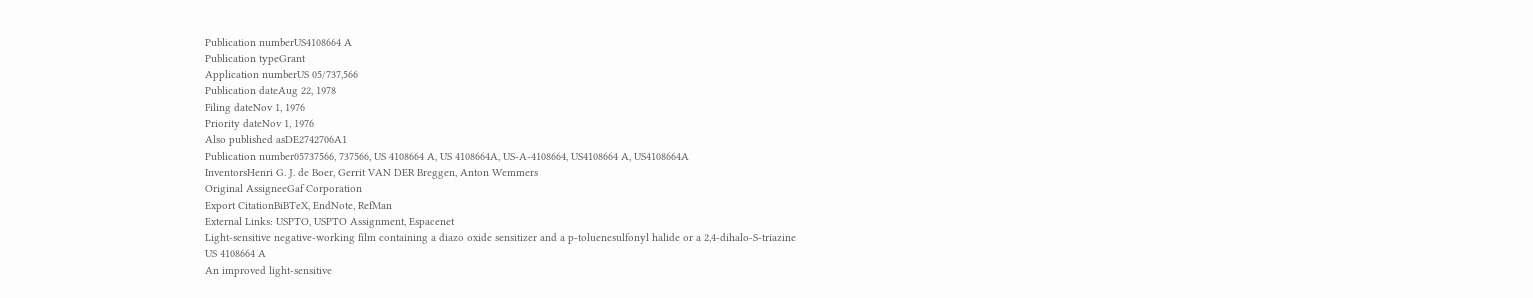Publication numberUS4108664 A
Publication typeGrant
Application numberUS 05/737,566
Publication dateAug 22, 1978
Filing dateNov 1, 1976
Priority dateNov 1, 1976
Also published asDE2742706A1
Publication number05737566, 737566, US 4108664 A, US 4108664A, US-A-4108664, US4108664 A, US4108664A
InventorsHenri G. J. de Boer, Gerrit VAN DER Breggen, Anton Wemmers
Original AssigneeGaf Corporation
Export CitationBiBTeX, EndNote, RefMan
External Links: USPTO, USPTO Assignment, Espacenet
Light-sensitive negative-working film containing a diazo oxide sensitizer and a p-toluenesulfonyl halide or a 2,4-dihalo-S-triazine
US 4108664 A
An improved light-sensitive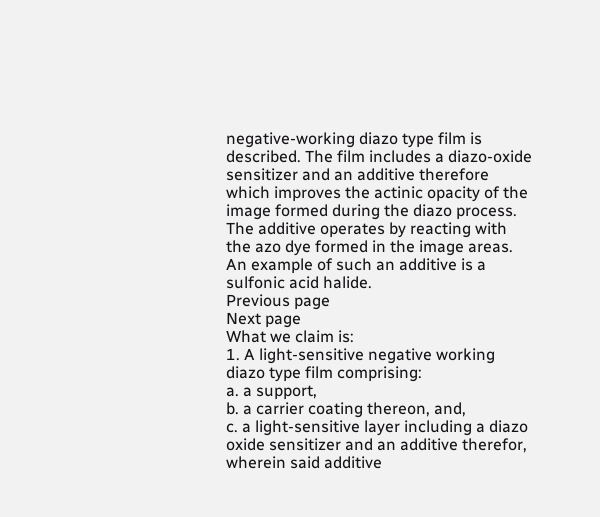negative-working diazo type film is described. The film includes a diazo-oxide sensitizer and an additive therefore which improves the actinic opacity of the image formed during the diazo process. The additive operates by reacting with the azo dye formed in the image areas. An example of such an additive is a sulfonic acid halide.
Previous page
Next page
What we claim is:
1. A light-sensitive negative working diazo type film comprising:
a. a support,
b. a carrier coating thereon, and,
c. a light-sensitive layer including a diazo oxide sensitizer and an additive therefor, wherein said additive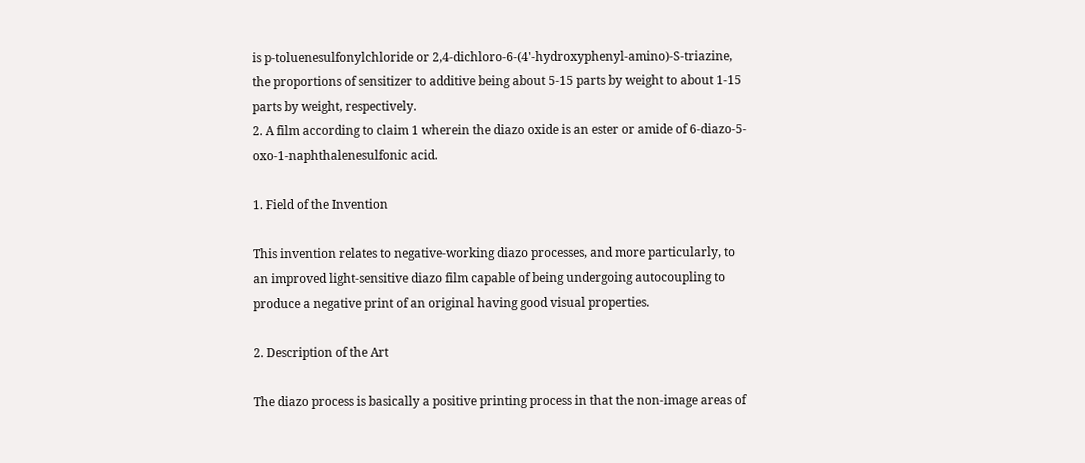is p-toluenesulfonylchloride or 2,4-dichloro-6-(4'-hydroxyphenyl-amino)-S-triazine, the proportions of sensitizer to additive being about 5-15 parts by weight to about 1-15 parts by weight, respectively.
2. A film according to claim 1 wherein the diazo oxide is an ester or amide of 6-diazo-5-oxo-1-naphthalenesulfonic acid.

1. Field of the Invention

This invention relates to negative-working diazo processes, and more particularly, to an improved light-sensitive diazo film capable of being undergoing autocoupling to produce a negative print of an original having good visual properties.

2. Description of the Art

The diazo process is basically a positive printing process in that the non-image areas of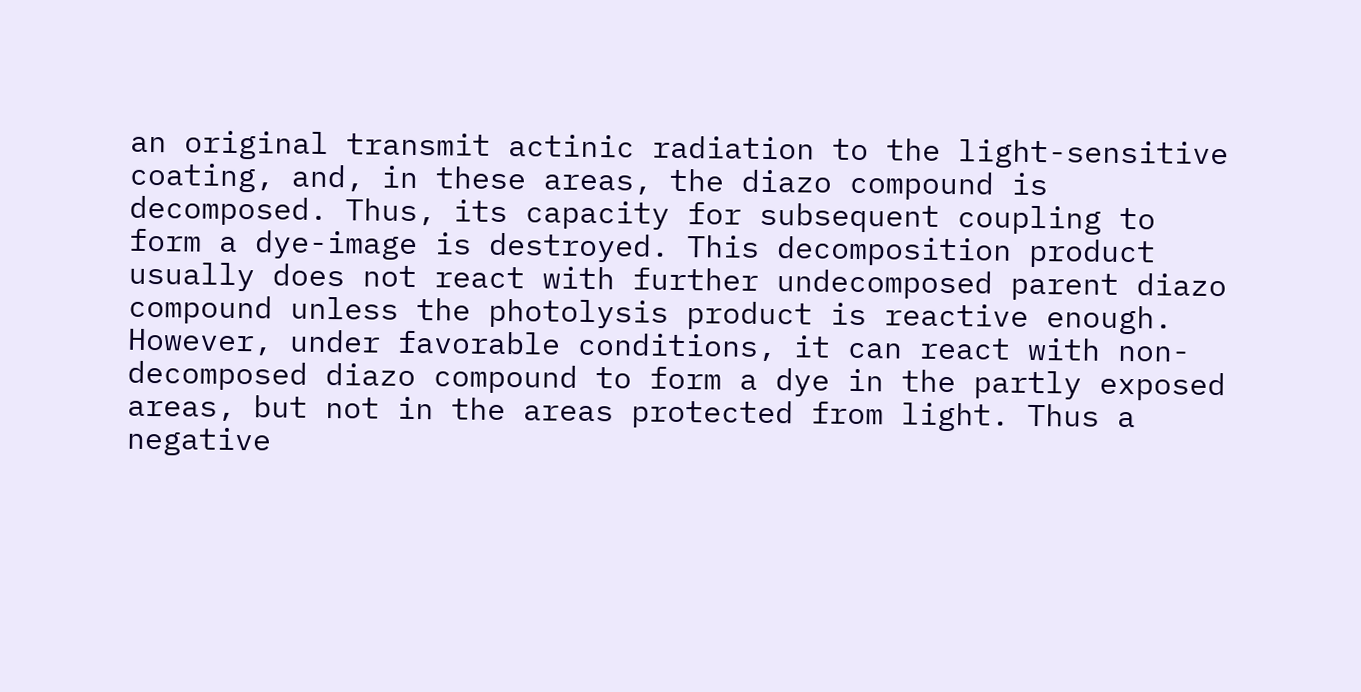an original transmit actinic radiation to the light-sensitive coating, and, in these areas, the diazo compound is decomposed. Thus, its capacity for subsequent coupling to form a dye-image is destroyed. This decomposition product usually does not react with further undecomposed parent diazo compound unless the photolysis product is reactive enough. However, under favorable conditions, it can react with non-decomposed diazo compound to form a dye in the partly exposed areas, but not in the areas protected from light. Thus a negative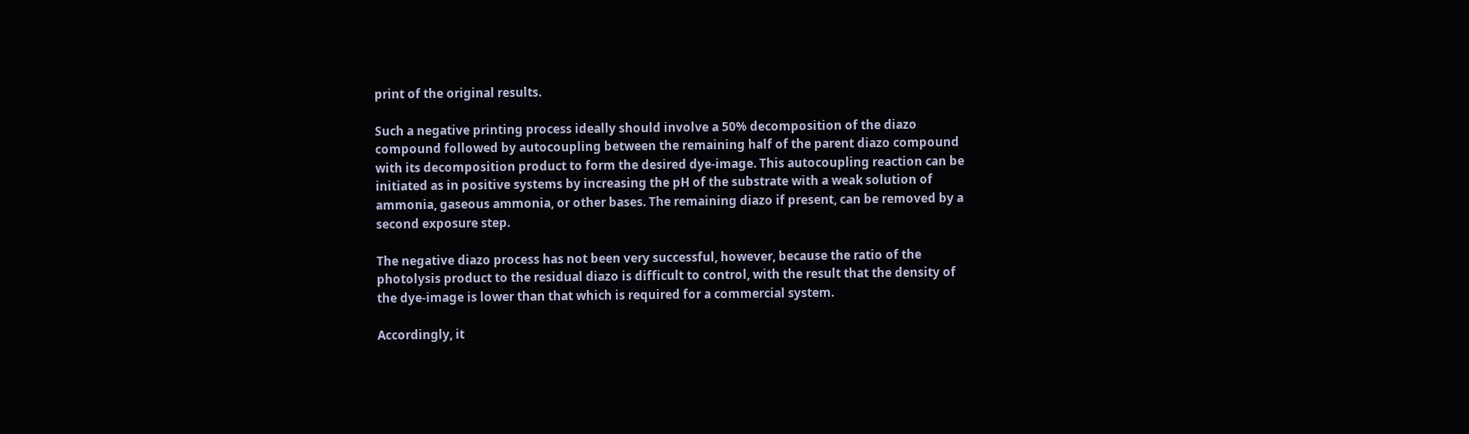print of the original results.

Such a negative printing process ideally should involve a 50% decomposition of the diazo compound followed by autocoupling between the remaining half of the parent diazo compound with its decomposition product to form the desired dye-image. This autocoupling reaction can be initiated as in positive systems by increasing the pH of the substrate with a weak solution of ammonia, gaseous ammonia, or other bases. The remaining diazo if present, can be removed by a second exposure step.

The negative diazo process has not been very successful, however, because the ratio of the photolysis product to the residual diazo is difficult to control, with the result that the density of the dye-image is lower than that which is required for a commercial system.

Accordingly, it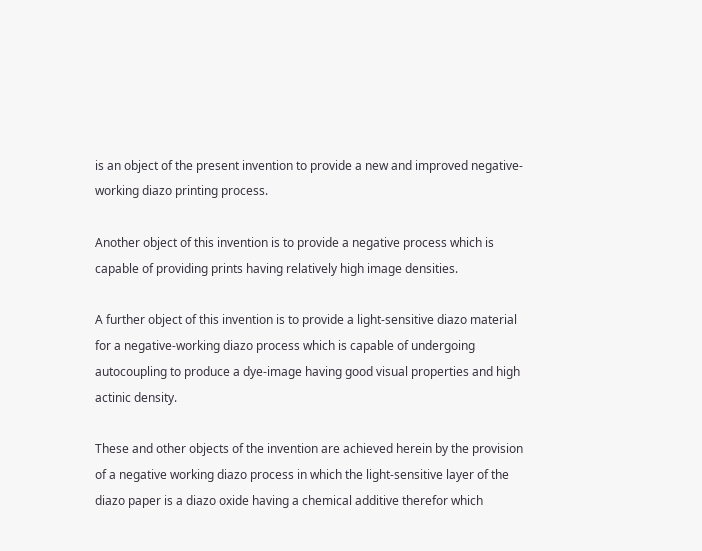is an object of the present invention to provide a new and improved negative-working diazo printing process.

Another object of this invention is to provide a negative process which is capable of providing prints having relatively high image densities.

A further object of this invention is to provide a light-sensitive diazo material for a negative-working diazo process which is capable of undergoing autocoupling to produce a dye-image having good visual properties and high actinic density.

These and other objects of the invention are achieved herein by the provision of a negative working diazo process in which the light-sensitive layer of the diazo paper is a diazo oxide having a chemical additive therefor which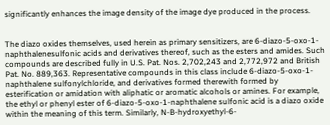significantly enhances the image density of the image dye produced in the process.


The diazo oxides themselves, used herein as primary sensitizers, are 6-diazo-5-oxo-1-naphthalenesulfonic acids and derivatives thereof, such as the esters and amides. Such compounds are described fully in U.S. Pat. Nos. 2,702,243 and 2,772,972 and British Pat. No. 889,363. Representative compounds in this class include 6-diazo-5-oxo-1-naphthalene sulfonylchloride, and derivatives formed therewith formed by esterification or amidation with aliphatic or aromatic alcohols or amines. For example, the ethyl or phenyl ester of 6-diazo-5-oxo-1-naphthalene sulfonic acid is a diazo oxide within the meaning of this term. Similarly, N-B-hydroxyethyl-6-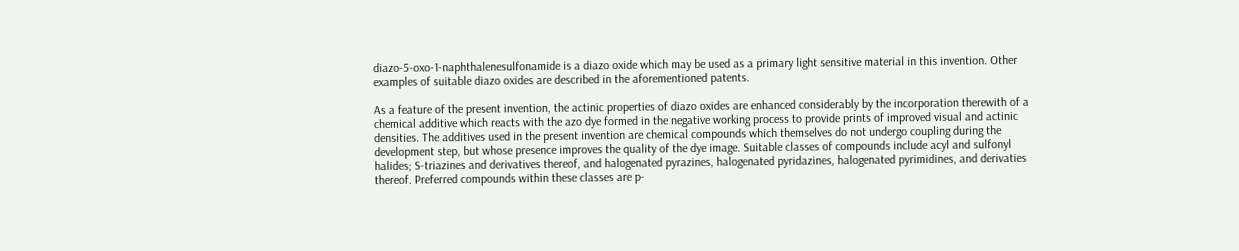diazo-5-oxo-1-naphthalenesulfonamide is a diazo oxide which may be used as a primary light sensitive material in this invention. Other examples of suitable diazo oxides are described in the aforementioned patents.

As a feature of the present invention, the actinic properties of diazo oxides are enhanced considerably by the incorporation therewith of a chemical additive which reacts with the azo dye formed in the negative working process to provide prints of improved visual and actinic densities. The additives used in the present invention are chemical compounds which themselves do not undergo coupling during the development step, but whose presence improves the quality of the dye image. Suitable classes of compounds include acyl and sulfonyl halides; S-triazines and derivatives thereof, and halogenated pyrazines, halogenated pyridazines, halogenated pyrimidines, and derivaties thereof. Preferred compounds within these classes are p-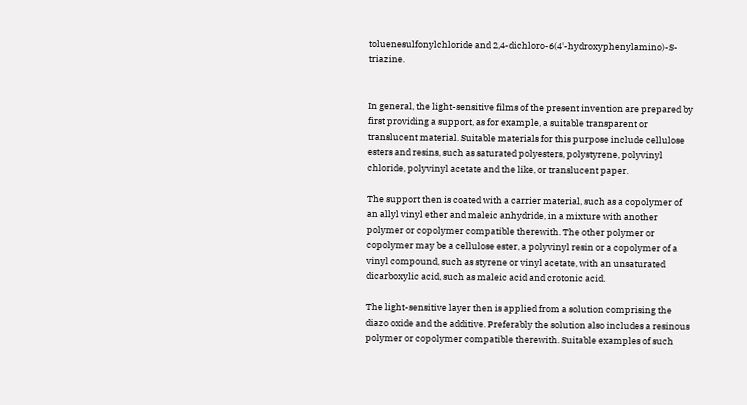toluenesulfonylchloride and 2,4-dichloro-6(4'-hydroxyphenylamino)-S-triazine.


In general, the light-sensitive films of the present invention are prepared by first providing a support, as for example, a suitable transparent or translucent material. Suitable materials for this purpose include cellulose esters and resins, such as saturated polyesters, polystyrene, polyvinyl chloride, polyvinyl acetate and the like, or translucent paper.

The support then is coated with a carrier material, such as a copolymer of an allyl vinyl ether and maleic anhydride, in a mixture with another polymer or copolymer compatible therewith. The other polymer or copolymer may be a cellulose ester, a polyvinyl resin or a copolymer of a vinyl compound, such as styrene or vinyl acetate, with an unsaturated dicarboxylic acid, such as maleic acid and crotonic acid.

The light-sensitive layer then is applied from a solution comprising the diazo oxide and the additive. Preferably the solution also includes a resinous polymer or copolymer compatible therewith. Suitable examples of such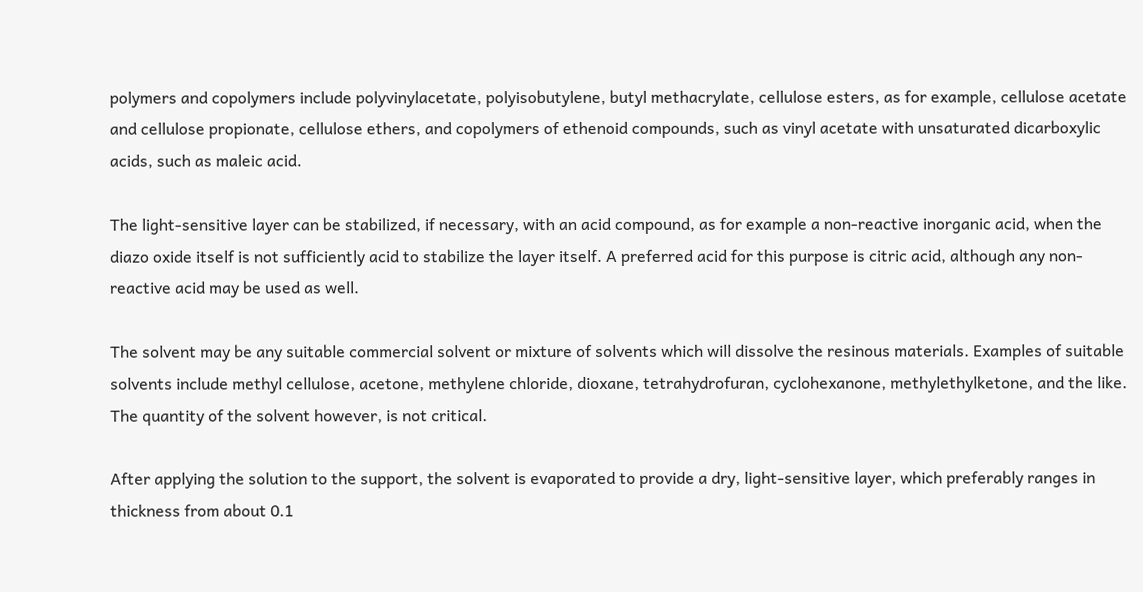polymers and copolymers include polyvinylacetate, polyisobutylene, butyl methacrylate, cellulose esters, as for example, cellulose acetate and cellulose propionate, cellulose ethers, and copolymers of ethenoid compounds, such as vinyl acetate with unsaturated dicarboxylic acids, such as maleic acid.

The light-sensitive layer can be stabilized, if necessary, with an acid compound, as for example a non-reactive inorganic acid, when the diazo oxide itself is not sufficiently acid to stabilize the layer itself. A preferred acid for this purpose is citric acid, although any non-reactive acid may be used as well.

The solvent may be any suitable commercial solvent or mixture of solvents which will dissolve the resinous materials. Examples of suitable solvents include methyl cellulose, acetone, methylene chloride, dioxane, tetrahydrofuran, cyclohexanone, methylethylketone, and the like. The quantity of the solvent however, is not critical.

After applying the solution to the support, the solvent is evaporated to provide a dry, light-sensitive layer, which preferably ranges in thickness from about 0.1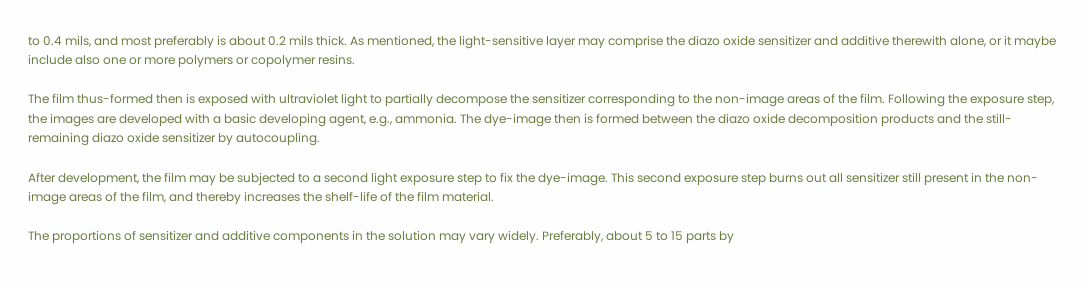to 0.4 mils, and most preferably is about 0.2 mils thick. As mentioned, the light-sensitive layer may comprise the diazo oxide sensitizer and additive therewith alone, or it maybe include also one or more polymers or copolymer resins.

The film thus-formed then is exposed with ultraviolet light to partially decompose the sensitizer corresponding to the non-image areas of the film. Following the exposure step, the images are developed with a basic developing agent, e.g., ammonia. The dye-image then is formed between the diazo oxide decomposition products and the still-remaining diazo oxide sensitizer by autocoupling.

After development, the film may be subjected to a second light exposure step to fix the dye-image. This second exposure step burns out all sensitizer still present in the non-image areas of the film, and thereby increases the shelf-life of the film material.

The proportions of sensitizer and additive components in the solution may vary widely. Preferably, about 5 to 15 parts by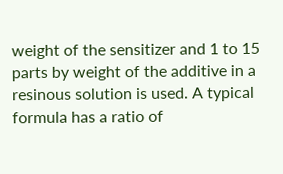weight of the sensitizer and 1 to 15 parts by weight of the additive in a resinous solution is used. A typical formula has a ratio of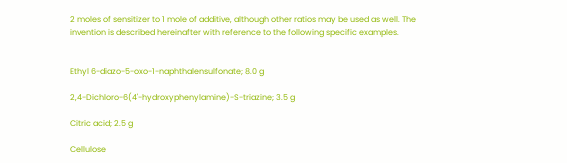2 moles of sensitizer to 1 mole of additive, although other ratios may be used as well. The invention is described hereinafter with reference to the following specific examples.


Ethyl 6-diazo-5-oxo-1-naphthalensulfonate; 8.0 g

2,4-Dichloro-6(4'-hydroxyphenylamine)-S-triazine; 3.5 g

Citric acid; 2.5 g

Cellulose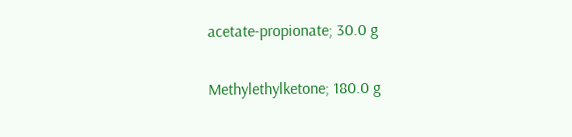acetate-propionate; 30.0 g

Methylethylketone; 180.0 g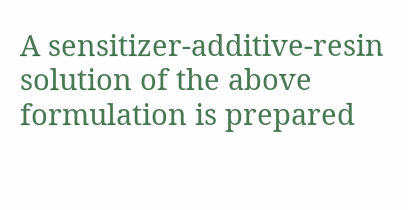A sensitizer-additive-resin solution of the above formulation is prepared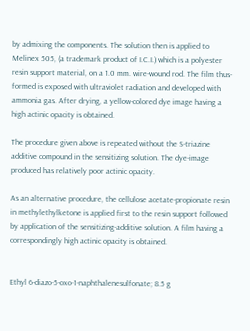by admixing the components. The solution then is applied to Melinex 505, (a trademark product of I.C.I.) which is a polyester resin support material, on a 1.0 mm. wire-wound rod. The film thus-formed is exposed with ultraviolet radiation and developed with ammonia gas. After drying, a yellow-colored dye image having a high actinic opacity is obtained.

The procedure given above is repeated without the S-triazine additive compound in the sensitizing solution. The dye-image produced has relatively poor actinic opacity.

As an alternative procedure, the cellulose acetate-propionate resin in methylethylketone is applied first to the resin support followed by application of the sensitizing-additive solution. A film having a correspondingly high actinic opacity is obtained.


Ethyl 6-diazo-5-oxo-1-naphthalenesulfonate; 8.5 g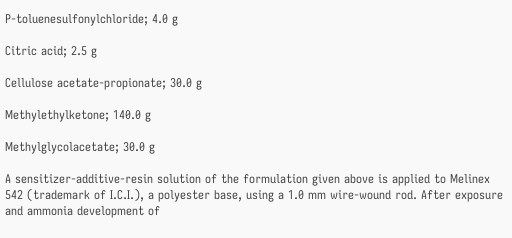P-toluenesulfonylchloride; 4.0 g

Citric acid; 2.5 g

Cellulose acetate-propionate; 30.0 g

Methylethylketone; 140.0 g

Methylglycolacetate; 30.0 g

A sensitizer-additive-resin solution of the formulation given above is applied to Melinex 542 (trademark of I.C.I.), a polyester base, using a 1.0 mm wire-wound rod. After exposure and ammonia development of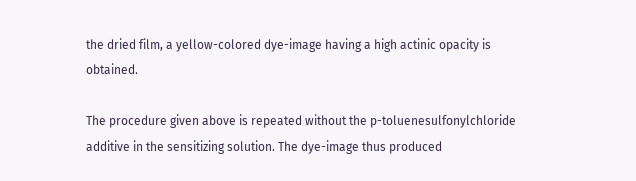the dried film, a yellow-colored dye-image having a high actinic opacity is obtained.

The procedure given above is repeated without the p-toluenesulfonylchloride additive in the sensitizing solution. The dye-image thus produced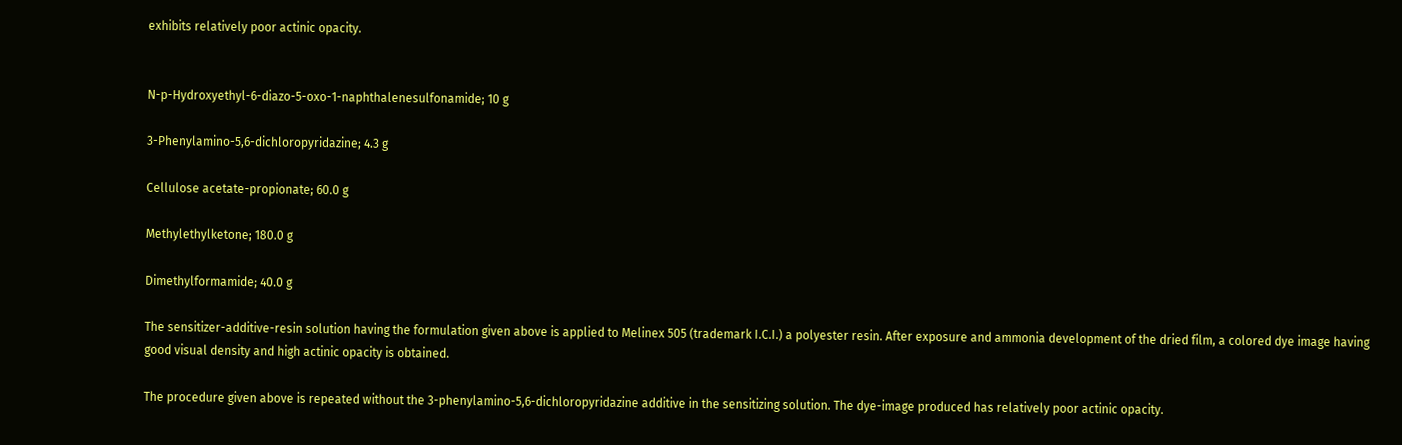exhibits relatively poor actinic opacity.


N-p-Hydroxyethyl-6-diazo-5-oxo-1-naphthalenesulfonamide; 10 g

3-Phenylamino-5,6-dichloropyridazine; 4.3 g

Cellulose acetate-propionate; 60.0 g

Methylethylketone; 180.0 g

Dimethylformamide; 40.0 g

The sensitizer-additive-resin solution having the formulation given above is applied to Melinex 505 (trademark I.C.I.) a polyester resin. After exposure and ammonia development of the dried film, a colored dye image having good visual density and high actinic opacity is obtained.

The procedure given above is repeated without the 3-phenylamino-5,6-dichloropyridazine additive in the sensitizing solution. The dye-image produced has relatively poor actinic opacity.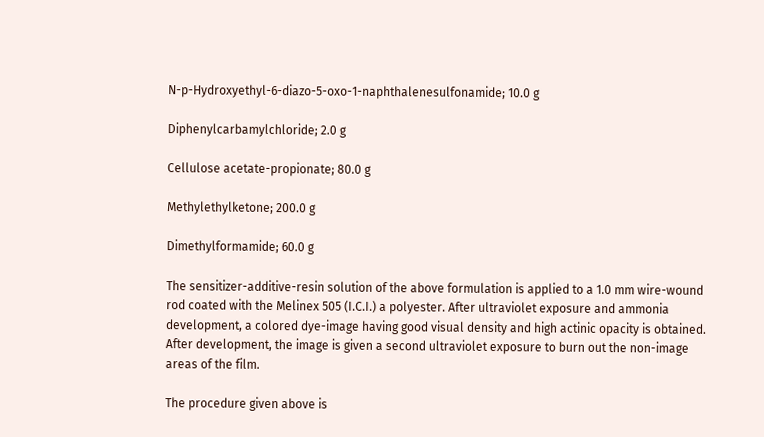N-p-Hydroxyethyl-6-diazo-5-oxo-1-naphthalenesulfonamide; 10.0 g

Diphenylcarbamylchloride; 2.0 g

Cellulose acetate-propionate; 80.0 g

Methylethylketone; 200.0 g

Dimethylformamide; 60.0 g

The sensitizer-additive-resin solution of the above formulation is applied to a 1.0 mm wire-wound rod coated with the Melinex 505 (I.C.I.) a polyester. After ultraviolet exposure and ammonia development, a colored dye-image having good visual density and high actinic opacity is obtained. After development, the image is given a second ultraviolet exposure to burn out the non-image areas of the film.

The procedure given above is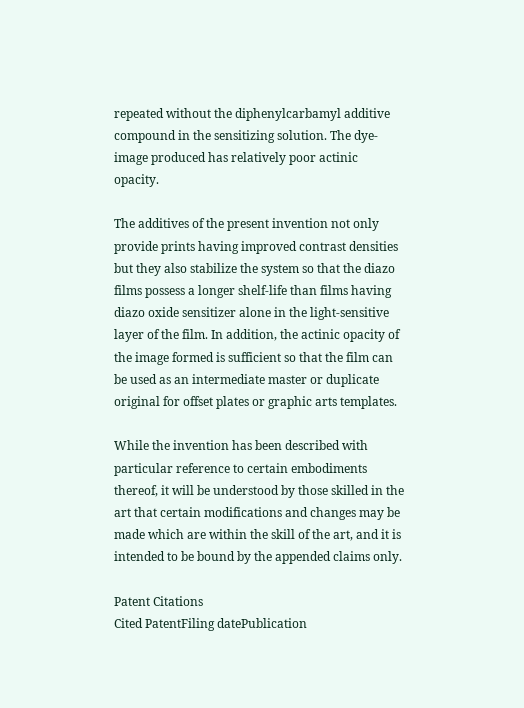repeated without the diphenylcarbamyl additive compound in the sensitizing solution. The dye-image produced has relatively poor actinic opacity.

The additives of the present invention not only provide prints having improved contrast densities but they also stabilize the system so that the diazo films possess a longer shelf-life than films having diazo oxide sensitizer alone in the light-sensitive layer of the film. In addition, the actinic opacity of the image formed is sufficient so that the film can be used as an intermediate master or duplicate original for offset plates or graphic arts templates.

While the invention has been described with particular reference to certain embodiments thereof, it will be understood by those skilled in the art that certain modifications and changes may be made which are within the skill of the art, and it is intended to be bound by the appended claims only.

Patent Citations
Cited PatentFiling datePublication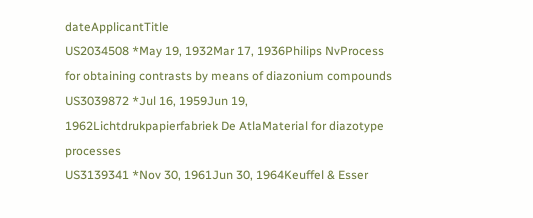dateApplicantTitle
US2034508 *May 19, 1932Mar 17, 1936Philips NvProcess for obtaining contrasts by means of diazonium compounds
US3039872 *Jul 16, 1959Jun 19, 1962Lichtdrukpapierfabriek De AtlaMaterial for diazotype processes
US3139341 *Nov 30, 1961Jun 30, 1964Keuffel & Esser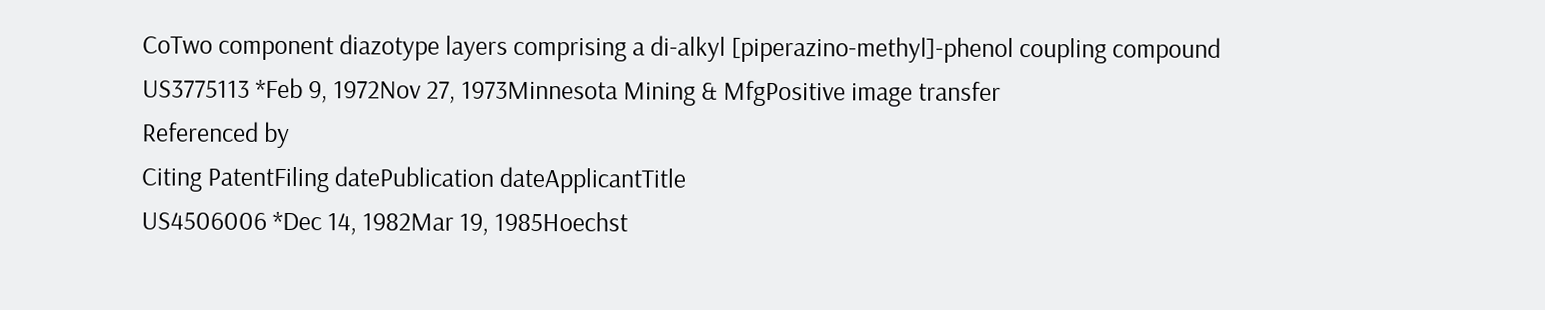CoTwo component diazotype layers comprising a di-alkyl [piperazino-methyl]-phenol coupling compound
US3775113 *Feb 9, 1972Nov 27, 1973Minnesota Mining & MfgPositive image transfer
Referenced by
Citing PatentFiling datePublication dateApplicantTitle
US4506006 *Dec 14, 1982Mar 19, 1985Hoechst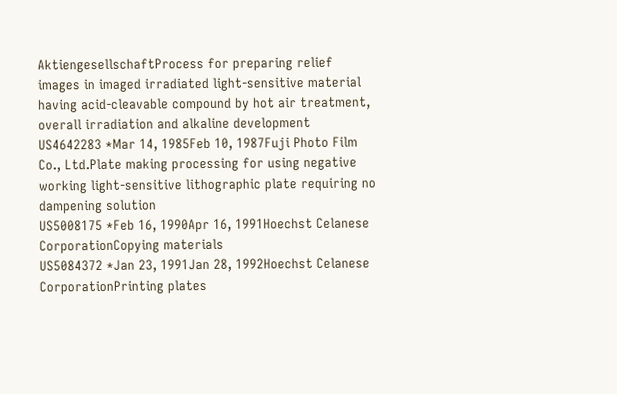AktiengesellschaftProcess for preparing relief images in imaged irradiated light-sensitive material having acid-cleavable compound by hot air treatment, overall irradiation and alkaline development
US4642283 *Mar 14, 1985Feb 10, 1987Fuji Photo Film Co., Ltd.Plate making processing for using negative working light-sensitive lithographic plate requiring no dampening solution
US5008175 *Feb 16, 1990Apr 16, 1991Hoechst Celanese CorporationCopying materials
US5084372 *Jan 23, 1991Jan 28, 1992Hoechst Celanese CorporationPrinting plates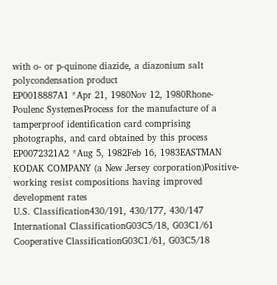with o- or p-quinone diazide, a diazonium salt polycondensation product
EP0018887A1 *Apr 21, 1980Nov 12, 1980Rhone-Poulenc SystemesProcess for the manufacture of a tamperproof identification card comprising photographs, and card obtained by this process
EP0072321A2 *Aug 5, 1982Feb 16, 1983EASTMAN KODAK COMPANY (a New Jersey corporation)Positive-working resist compositions having improved development rates
U.S. Classification430/191, 430/177, 430/147
International ClassificationG03C5/18, G03C1/61
Cooperative ClassificationG03C1/61, G03C5/18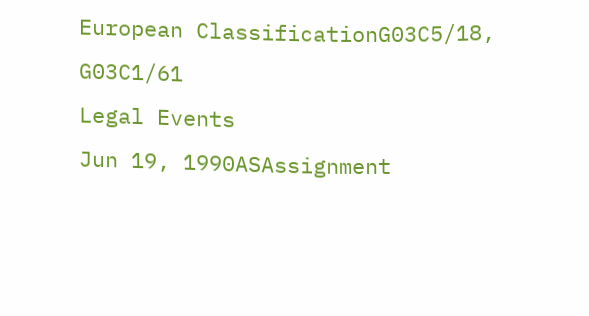European ClassificationG03C5/18, G03C1/61
Legal Events
Jun 19, 1990ASAssignment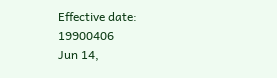Effective date: 19900406
Jun 14,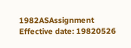1982ASAssignment
Effective date: 19820526